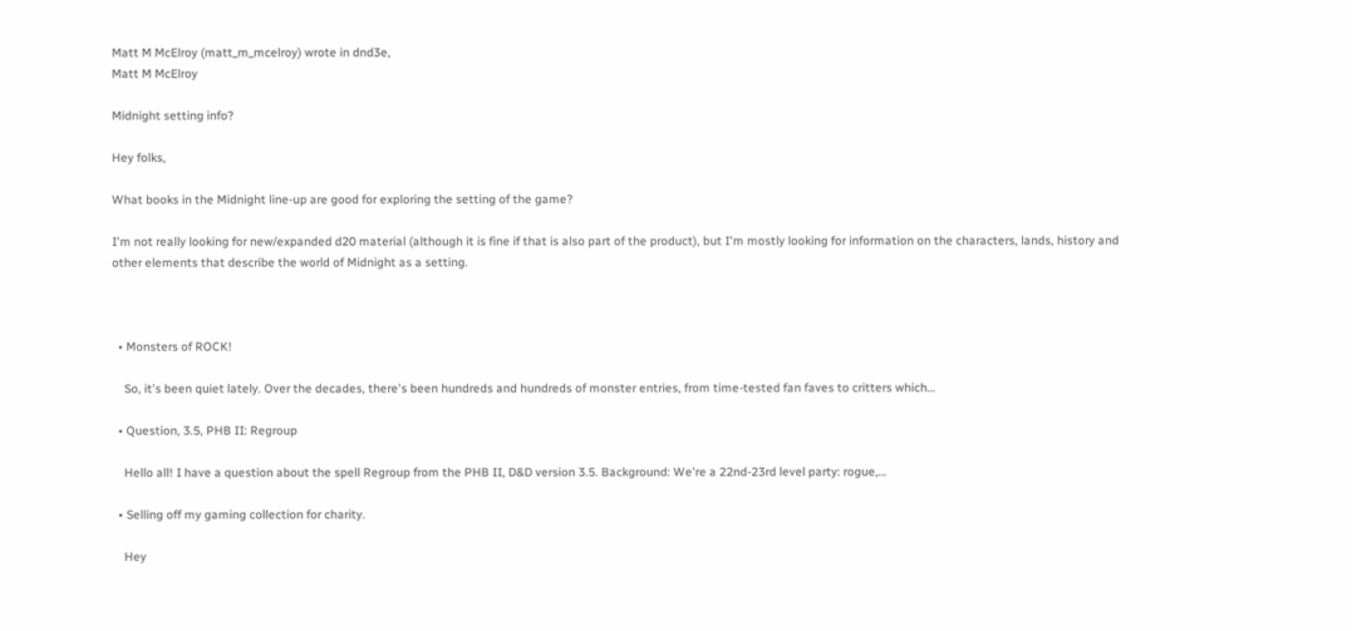Matt M McElroy (matt_m_mcelroy) wrote in dnd3e,
Matt M McElroy

Midnight setting info?

Hey folks,

What books in the Midnight line-up are good for exploring the setting of the game?

I'm not really looking for new/expanded d20 material (although it is fine if that is also part of the product), but I'm mostly looking for information on the characters, lands, history and other elements that describe the world of Midnight as a setting.



  • Monsters of ROCK!

    So, it's been quiet lately. Over the decades, there's been hundreds and hundreds of monster entries, from time-tested fan faves to critters which…

  • Question, 3.5, PHB II: Regroup

    Hello all! I have a question about the spell Regroup from the PHB II, D&D version 3.5. Background: We're a 22nd-23rd level party: rogue,…

  • Selling off my gaming collection for charity.

    Hey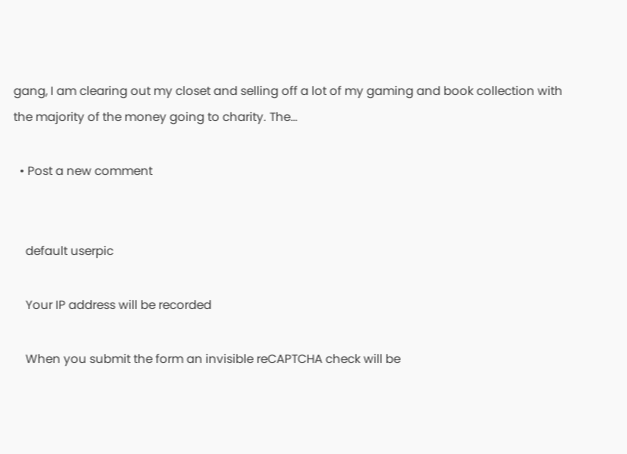gang, I am clearing out my closet and selling off a lot of my gaming and book collection with the majority of the money going to charity. The…

  • Post a new comment


    default userpic

    Your IP address will be recorded

    When you submit the form an invisible reCAPTCHA check will be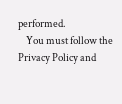performed.
    You must follow the Privacy Policy and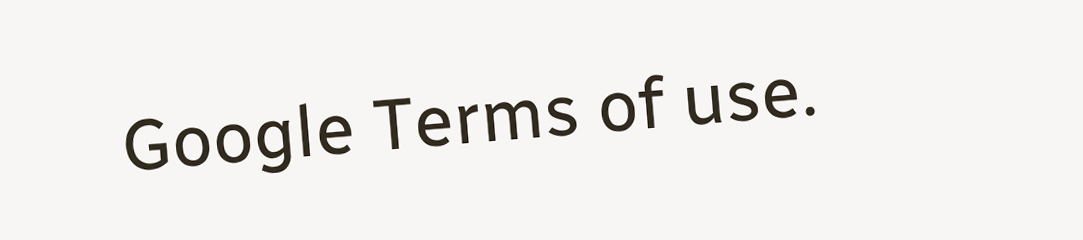Google Terms of use.